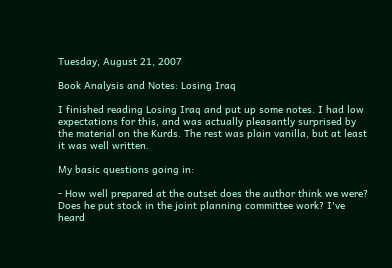Tuesday, August 21, 2007

Book Analysis and Notes: Losing Iraq

I finished reading Losing Iraq and put up some notes. I had low expectations for this, and was actually pleasantly surprised by the material on the Kurds. The rest was plain vanilla, but at least it was well written.

My basic questions going in:

- How well prepared at the outset does the author think we were? Does he put stock in the joint planning committee work? I've heard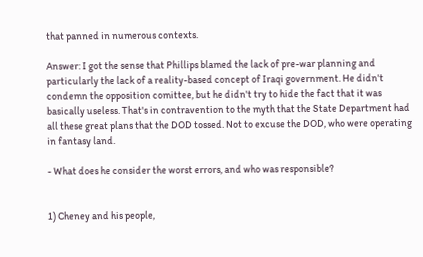that panned in numerous contexts.

Answer: I got the sense that Phillips blamed the lack of pre-war planning and particularly the lack of a reality-based concept of Iraqi government. He didn't condemn the opposition comittee, but he didn't try to hide the fact that it was basically useless. That's in contravention to the myth that the State Department had all these great plans that the DOD tossed. Not to excuse the DOD, who were operating in fantasy land.

- What does he consider the worst errors, and who was responsible?


1) Cheney and his people,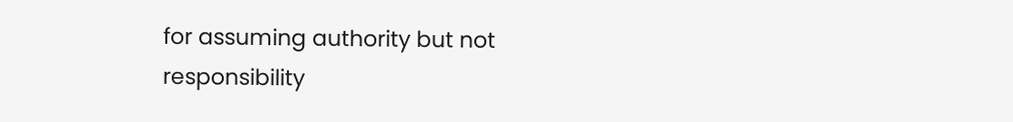for assuming authority but not responsibility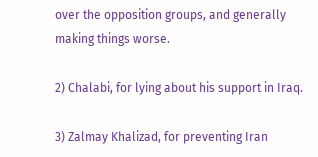over the opposition groups, and generally making things worse.

2) Chalabi, for lying about his support in Iraq.

3) Zalmay Khalizad, for preventing Iran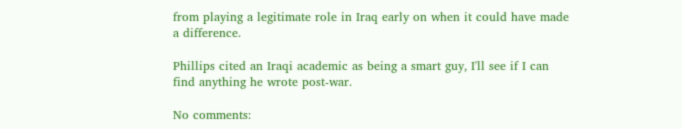from playing a legitimate role in Iraq early on when it could have made a difference.

Phillips cited an Iraqi academic as being a smart guy, I'll see if I can find anything he wrote post-war.

No comments: